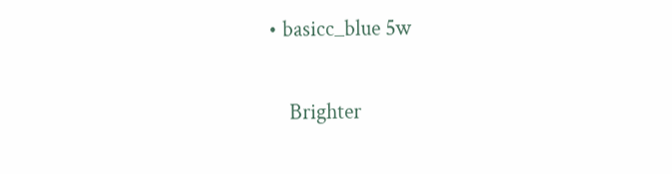• basicc_blue 5w

    Brighter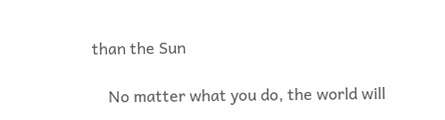than the Sun

    No matter what you do, the world will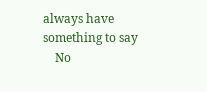always have something to say
    No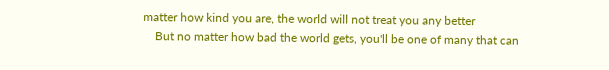matter how kind you are, the world will not treat you any better
    But no matter how bad the world gets, you'll be one of many that can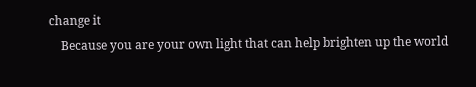change it
    Because you are your own light that can help brighten up the world